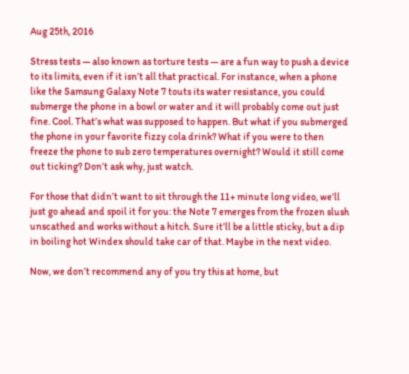Aug 25th, 2016

Stress tests — also known as torture tests — are a fun way to push a device to its limits, even if it isn’t all that practical. For instance, when a phone like the Samsung Galaxy Note 7 touts its water resistance, you could submerge the phone in a bowl or water and it will probably come out just fine. Cool. That’s what was supposed to happen. But what if you submerged the phone in your favorite fizzy cola drink? What if you were to then freeze the phone to sub zero temperatures overnight? Would it still come out ticking? Don’t ask why, just watch.

For those that didn’t want to sit through the 11+ minute long video, we’ll just go ahead and spoil it for you: the Note 7 emerges from the frozen slush unscathed and works without a hitch. Sure it’ll be a little sticky, but a dip in boiling hot Windex should take car of that. Maybe in the next video.

Now, we don’t recommend any of you try this at home, but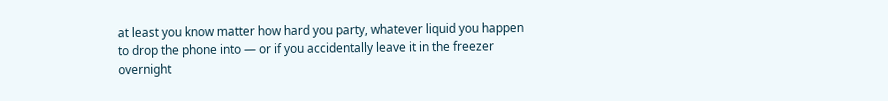at least you know matter how hard you party, whatever liquid you happen to drop the phone into — or if you accidentally leave it in the freezer overnight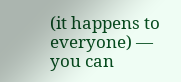(it happens to everyone) — you can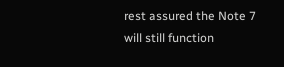rest assured the Note 7 will still function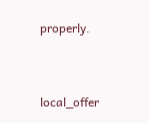properly.


local_offer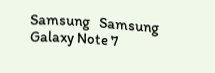Samsung   Samsung Galaxy Note 7